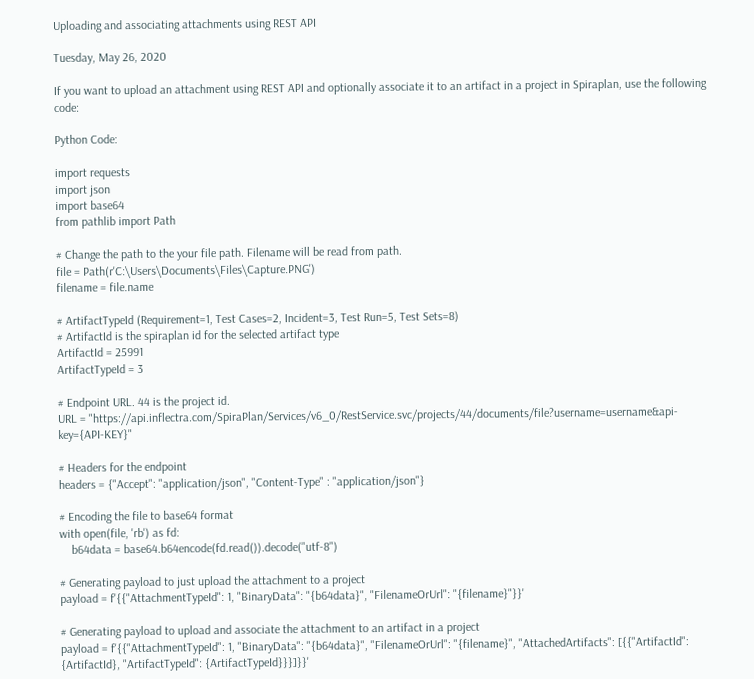Uploading and associating attachments using REST API

Tuesday, May 26, 2020

If you want to upload an attachment using REST API and optionally associate it to an artifact in a project in Spiraplan, use the following code:

Python Code:

import requests
import json
import base64
from pathlib import Path

# Change the path to the your file path. Filename will be read from path.
file = Path(r'C:\Users\Documents\Files\Capture.PNG')
filename = file.name

# ArtifactTypeId (Requirement=1, Test Cases=2, Incident=3, Test Run=5, Test Sets=8)
# ArtifactId is the spiraplan id for the selected artifact type
ArtifactId = 25991
ArtifactTypeId = 3

# Endpoint URL. 44 is the project id.
URL = "https://api.inflectra.com/SpiraPlan/Services/v6_0/RestService.svc/projects/44/documents/file?username=username&api-key={API-KEY}"

# Headers for the endpoint
headers = {"Accept": "application/json", "Content-Type" : "application/json"}

# Encoding the file to base64 format
with open(file, 'rb') as fd:
    b64data = base64.b64encode(fd.read()).decode("utf-8")

# Generating payload to just upload the attachment to a project
payload = f'{{"AttachmentTypeId": 1, "BinaryData": "{b64data}", "FilenameOrUrl": "{filename}"}}'

# Generating payload to upload and associate the attachment to an artifact in a project
payload = f'{{"AttachmentTypeId": 1, "BinaryData": "{b64data}", "FilenameOrUrl": "{filename}", "AttachedArtifacts": [{{"ArtifactId": {ArtifactId}, "ArtifactTypeId": {ArtifactTypeId}}}]}}'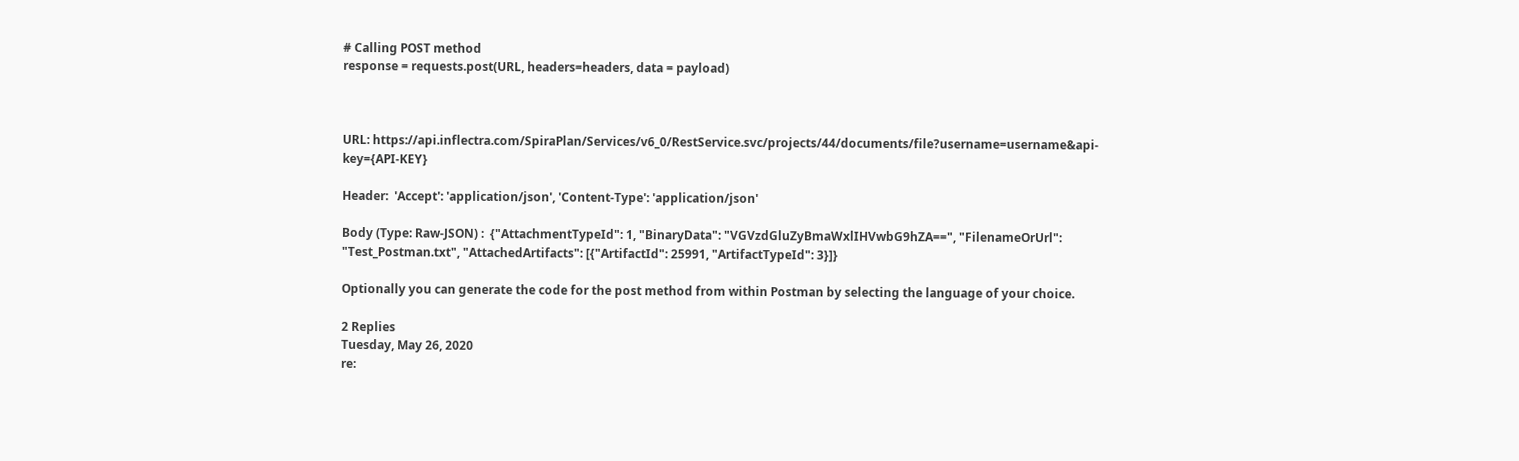# Calling POST method
response = requests.post(URL, headers=headers, data = payload)



URL: https://api.inflectra.com/SpiraPlan/Services/v6_0/RestService.svc/projects/44/documents/file?username=username&api-key={API-KEY}

Header:  'Accept': 'application/json', 'Content-Type': 'application/json'

Body (Type: Raw-JSON) :  {"AttachmentTypeId": 1, "BinaryData": "VGVzdGluZyBmaWxlIHVwbG9hZA==", "FilenameOrUrl": "Test_Postman.txt", "AttachedArtifacts": [{"ArtifactId": 25991, "ArtifactTypeId": 3}]}

Optionally you can generate the code for the post method from within Postman by selecting the language of your choice.

2 Replies
Tuesday, May 26, 2020
re: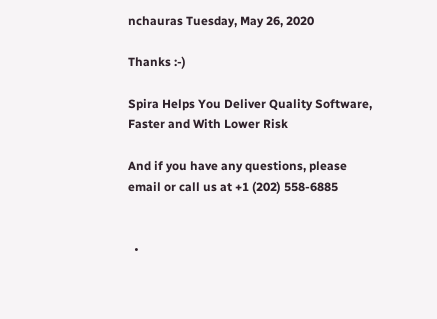nchauras Tuesday, May 26, 2020

Thanks :-)

Spira Helps You Deliver Quality Software, Faster and With Lower Risk

And if you have any questions, please email or call us at +1 (202) 558-6885


  •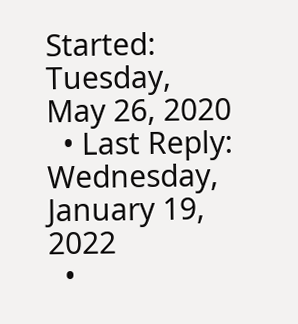Started: Tuesday, May 26, 2020
  • Last Reply: Wednesday, January 19, 2022
  •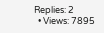Replies: 2
  • Views: 7895